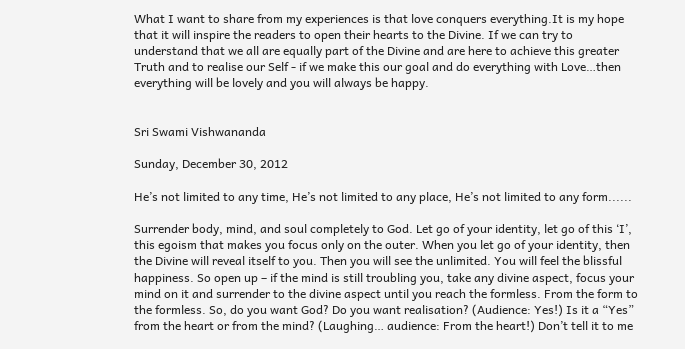What I want to share from my experiences is that love conquers everything.It is my hope that it will inspire the readers to open their hearts to the Divine. If we can try to understand that we all are equally part of the Divine and are here to achieve this greater Truth and to realise our Self - if we make this our goal and do everything with Love…then everything will be lovely and you will always be happy.


Sri Swami Vishwananda

Sunday, December 30, 2012

He’s not limited to any time, He’s not limited to any place, He’s not limited to any form......

Surrender body, mind, and soul completely to God. Let go of your identity, let go of this ‘I’, this egoism that makes you focus only on the outer. When you let go of your identity, then the Divine will reveal itself to you. Then you will see the unlimited. You will feel the blissful happiness. So open up – if the mind is still troubling you, take any divine aspect, focus your mind on it and surrender to the divine aspect until you reach the formless. From the form to the formless. So, do you want God? Do you want realisation? (Audience: Yes!) Is it a “Yes” from the heart or from the mind? (Laughing… audience: From the heart!) Don’t tell it to me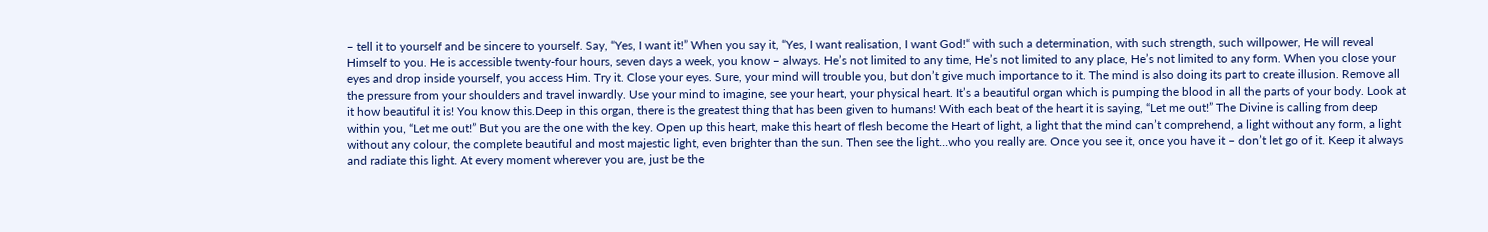– tell it to yourself and be sincere to yourself. Say, “Yes, I want it!” When you say it, “Yes, I want realisation, I want God!“ with such a determination, with such strength, such willpower, He will reveal Himself to you. He is accessible twenty-four hours, seven days a week, you know – always. He’s not limited to any time, He’s not limited to any place, He’s not limited to any form. When you close your eyes and drop inside yourself, you access Him. Try it. Close your eyes. Sure, your mind will trouble you, but don’t give much importance to it. The mind is also doing its part to create illusion. Remove all the pressure from your shoulders and travel inwardly. Use your mind to imagine, see your heart, your physical heart. It’s a beautiful organ which is pumping the blood in all the parts of your body. Look at it how beautiful it is! You know this.Deep in this organ, there is the greatest thing that has been given to humans! With each beat of the heart it is saying, “Let me out!” The Divine is calling from deep within you, “Let me out!” But you are the one with the key. Open up this heart, make this heart of flesh become the Heart of light, a light that the mind can’t comprehend, a light without any form, a light without any colour, the complete beautiful and most majestic light, even brighter than the sun. Then see the light...who you really are. Once you see it, once you have it – don’t let go of it. Keep it always and radiate this light. At every moment wherever you are, just be the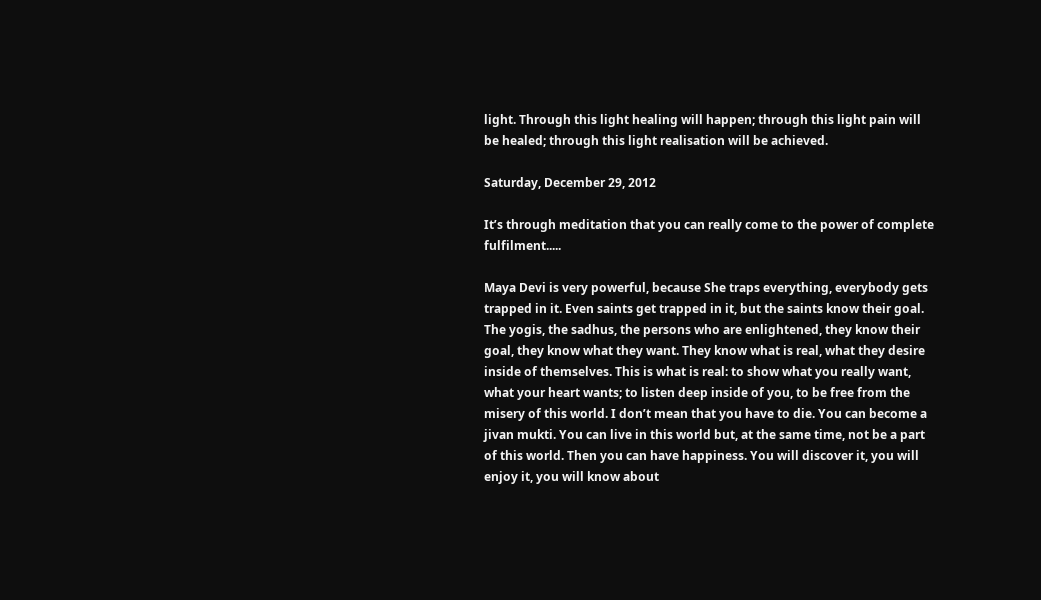light. Through this light healing will happen; through this light pain will be healed; through this light realisation will be achieved.

Saturday, December 29, 2012

It’s through meditation that you can really come to the power of complete fulfilment.....

Maya Devi is very powerful, because She traps everything, everybody gets trapped in it. Even saints get trapped in it, but the saints know their goal. The yogis, the sadhus, the persons who are enlightened, they know their goal, they know what they want. They know what is real, what they desire inside of themselves. This is what is real: to show what you really want, what your heart wants; to listen deep inside of you, to be free from the misery of this world. I don’t mean that you have to die. You can become a jivan mukti. You can live in this world but, at the same time, not be a part of this world. Then you can have happiness. You will discover it, you will enjoy it, you will know about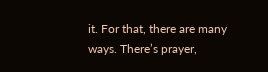it. For that, there are many ways. There’s prayer,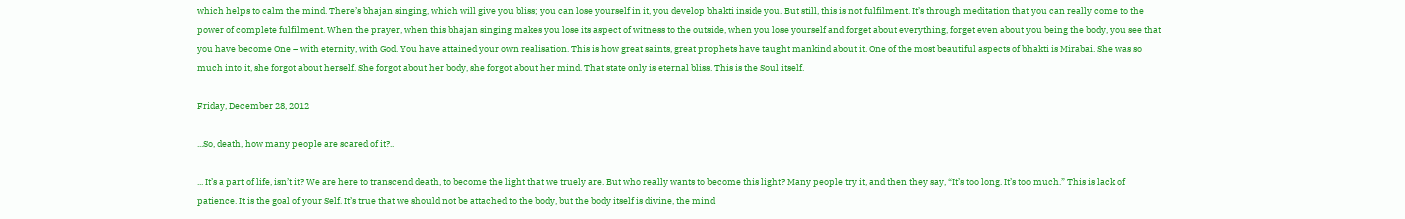which helps to calm the mind. There’s bhajan singing, which will give you bliss; you can lose yourself in it, you develop bhakti inside you. But still, this is not fulfilment. It’s through meditation that you can really come to the power of complete fulfilment. When the prayer, when this bhajan singing makes you lose its aspect of witness to the outside, when you lose yourself and forget about everything, forget even about you being the body, you see that you have become One – with eternity, with God. You have attained your own realisation. This is how great saints, great prophets have taught mankind about it. One of the most beautiful aspects of bhakti is Mirabai. She was so much into it, she forgot about herself. She forgot about her body, she forgot about her mind. That state only is eternal bliss. This is the Soul itself.

Friday, December 28, 2012

...So, death, how many people are scared of it?..

... It’s a part of life, isn’t it? We are here to transcend death, to become the light that we truely are. But who really wants to become this light? Many people try it, and then they say, “It’s too long. It’s too much.” This is lack of patience. It is the goal of your Self. It’s true that we should not be attached to the body, but the body itself is divine, the mind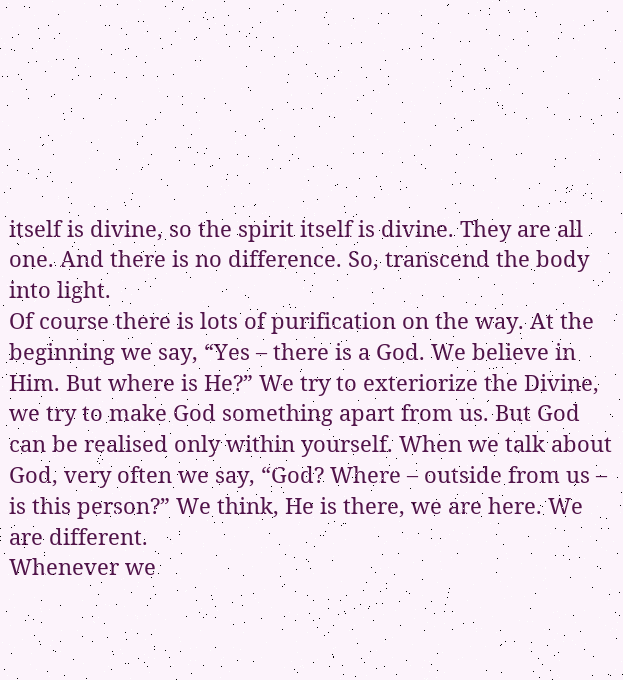itself is divine, so the spirit itself is divine. They are all one. And there is no difference. So, transcend the body into light.
Of course there is lots of purification on the way. At the beginning we say, “Yes – there is a God. We believe in Him. But where is He?” We try to exteriorize the Divine, we try to make God something apart from us. But God can be realised only within yourself. When we talk about God, very often we say, “God? Where – outside from us – is this person?” We think, He is there, we are here. We are different.
Whenever we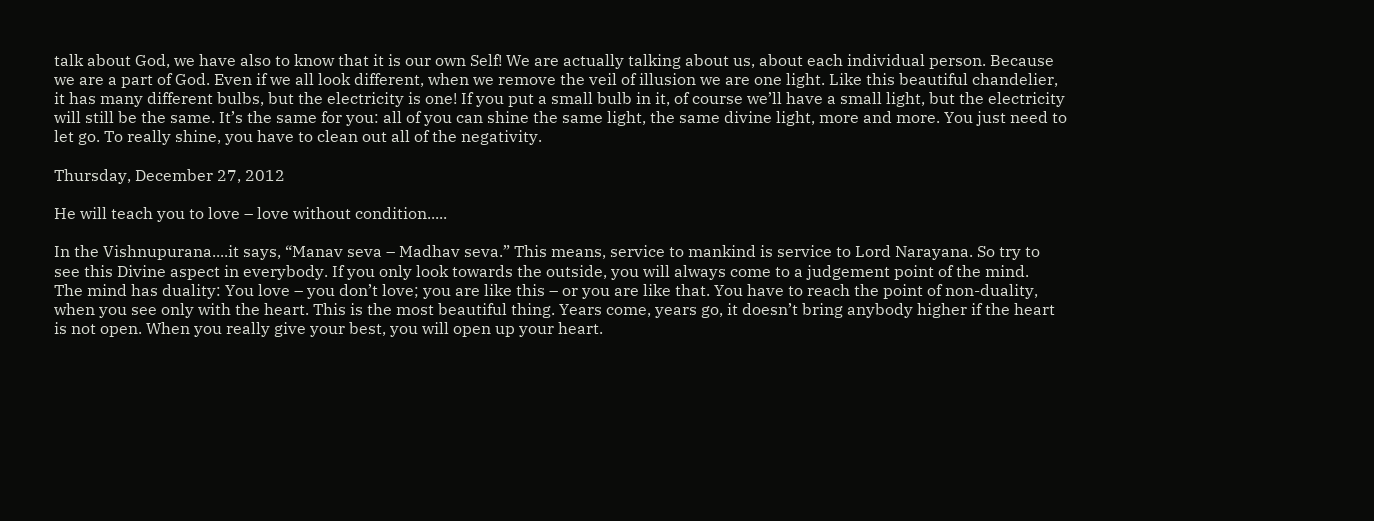talk about God, we have also to know that it is our own Self! We are actually talking about us, about each individual person. Because we are a part of God. Even if we all look different, when we remove the veil of illusion we are one light. Like this beautiful chandelier, it has many different bulbs, but the electricity is one! If you put a small bulb in it, of course we’ll have a small light, but the electricity will still be the same. It’s the same for you: all of you can shine the same light, the same divine light, more and more. You just need to let go. To really shine, you have to clean out all of the negativity.

Thursday, December 27, 2012

He will teach you to love – love without condition.....

In the Vishnupurana....it says, “Manav seva – Madhav seva.” This means, service to mankind is service to Lord Narayana. So try to see this Divine aspect in everybody. If you only look towards the outside, you will always come to a judgement point of the mind.
The mind has duality: You love – you don’t love; you are like this – or you are like that. You have to reach the point of non-duality, when you see only with the heart. This is the most beautiful thing. Years come, years go, it doesn’t bring anybody higher if the heart is not open. When you really give your best, you will open up your heart.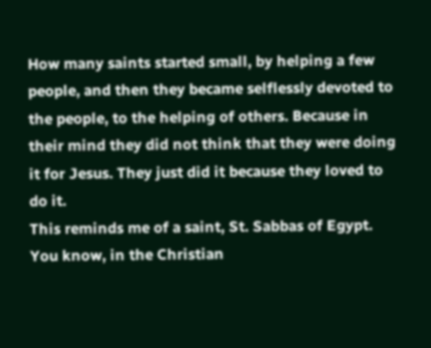How many saints started small, by helping a few people, and then they became selflessly devoted to the people, to the helping of others. Because in their mind they did not think that they were doing it for Jesus. They just did it because they loved to do it.
This reminds me of a saint, St. Sabbas of Egypt. You know, in the Christian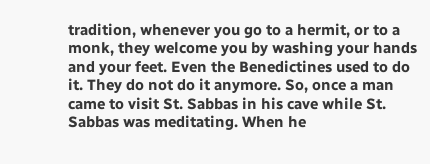tradition, whenever you go to a hermit, or to a monk, they welcome you by washing your hands and your feet. Even the Benedictines used to do it. They do not do it anymore. So, once a man came to visit St. Sabbas in his cave while St. Sabbas was meditating. When he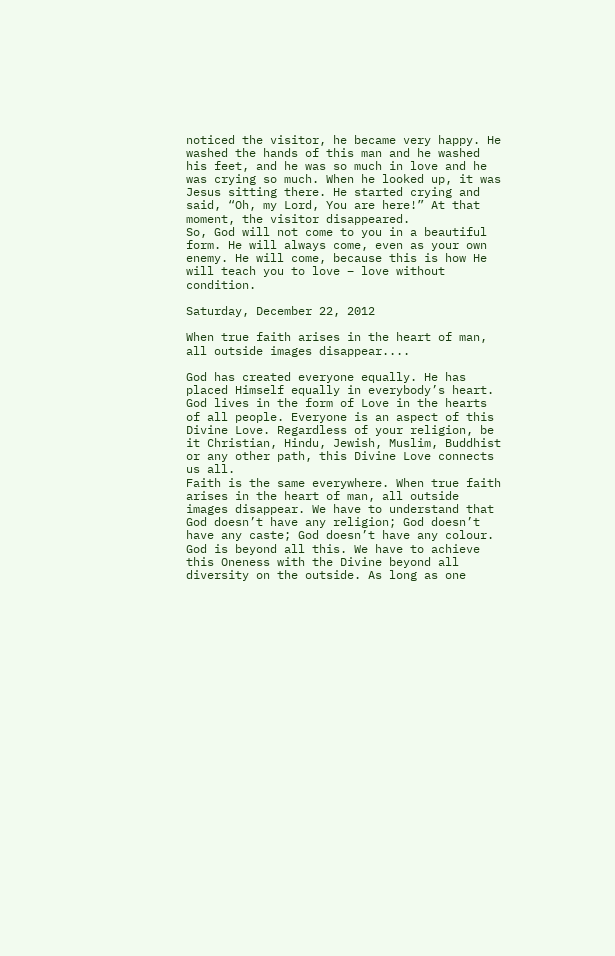noticed the visitor, he became very happy. He washed the hands of this man and he washed his feet, and he was so much in love and he was crying so much. When he looked up, it was Jesus sitting there. He started crying and said, “Oh, my Lord, You are here!” At that moment, the visitor disappeared.
So, God will not come to you in a beautiful form. He will always come, even as your own enemy. He will come, because this is how He will teach you to love – love without condition.

Saturday, December 22, 2012

When true faith arises in the heart of man, all outside images disappear....

God has created everyone equally. He has placed Himself equally in everybody’s heart. God lives in the form of Love in the hearts of all people. Everyone is an aspect of this Divine Love. Regardless of your religion, be it Christian, Hindu, Jewish, Muslim, Buddhist or any other path, this Divine Love connects us all.
Faith is the same everywhere. When true faith arises in the heart of man, all outside images disappear. We have to understand that God doesn’t have any religion; God doesn’t have any caste; God doesn’t have any colour. God is beyond all this. We have to achieve this Oneness with the Divine beyond all diversity on the outside. As long as one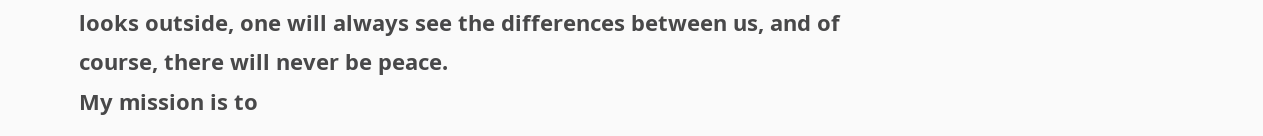looks outside, one will always see the differences between us, and of course, there will never be peace.
My mission is to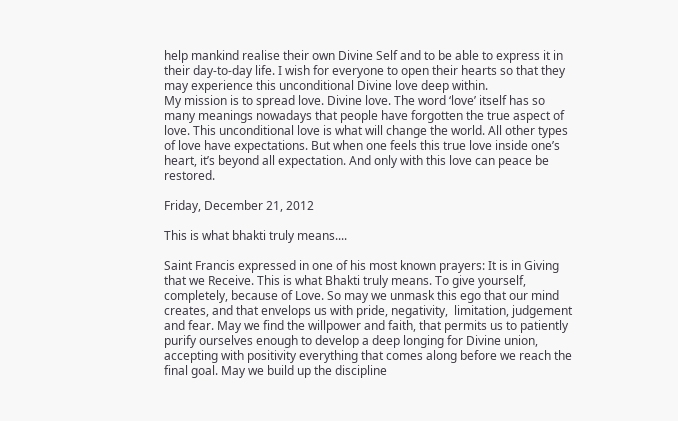help mankind realise their own Divine Self and to be able to express it in their day-to-day life. I wish for everyone to open their hearts so that they may experience this unconditional Divine love deep within.
My mission is to spread love. Divine love. The word ‘love’ itself has so many meanings nowadays that people have forgotten the true aspect of love. This unconditional love is what will change the world. All other types of love have expectations. But when one feels this true love inside one’s heart, it’s beyond all expectation. And only with this love can peace be restored.

Friday, December 21, 2012

This is what bhakti truly means....

Saint Francis expressed in one of his most known prayers: It is in Giving that we Receive. This is what Bhakti truly means. To give yourself, completely, because of Love. So may we unmask this ego that our mind creates, and that envelops us with pride, negativity,  limitation, judgement and fear. May we find the willpower and faith, that permits us to patiently purify ourselves enough to develop a deep longing for Divine union, accepting with positivity everything that comes along before we reach the final goal. May we build up the discipline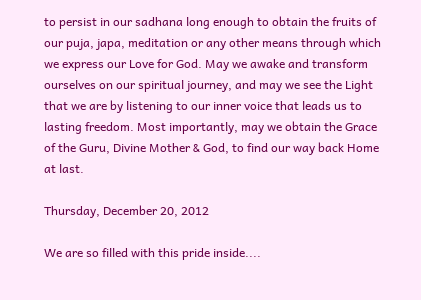to persist in our sadhana long enough to obtain the fruits of our puja, japa, meditation or any other means through which we express our Love for God. May we awake and transform ourselves on our spiritual journey, and may we see the Light that we are by listening to our inner voice that leads us to lasting freedom. Most importantly, may we obtain the Grace of the Guru, Divine Mother & God, to find our way back Home at last.

Thursday, December 20, 2012

We are so filled with this pride inside....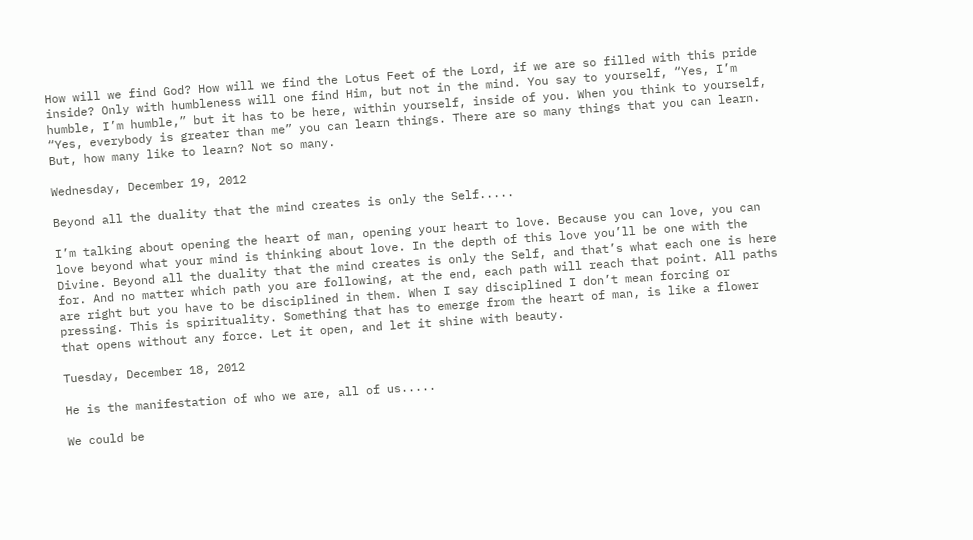How will we find God? How will we find the Lotus Feet of the Lord, if we are so filled with this pride inside? Only with humbleness will one find Him, but not in the mind. You say to yourself, “Yes, I’m humble, I’m humble,” but it has to be here, within yourself, inside of you. When you think to yourself, “Yes, everybody is greater than me” you can learn things. There are so many things that you can learn. But, how many like to learn? Not so many.

Wednesday, December 19, 2012

Beyond all the duality that the mind creates is only the Self.....

I’m talking about opening the heart of man, opening your heart to love. Because you can love, you can love beyond what your mind is thinking about love. In the depth of this love you’ll be one with the Divine. Beyond all the duality that the mind creates is only the Self, and that’s what each one is here for. And no matter which path you are following, at the end, each path will reach that point. All paths are right but you have to be disciplined in them. When I say disciplined I don’t mean forcing or pressing. This is spirituality. Something that has to emerge from the heart of man, is like a flower that opens without any force. Let it open, and let it shine with beauty.

Tuesday, December 18, 2012

He is the manifestation of who we are, all of us.....

We could be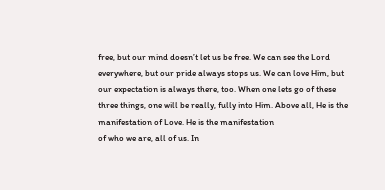free, but our mind doesn’t let us be free. We can see the Lord everywhere, but our pride always stops us. We can love Him, but our expectation is always there, too. When one lets go of these three things, one will be really, fully into Him. Above all, He is the manifestation of Love. He is the manifestation
of who we are, all of us. In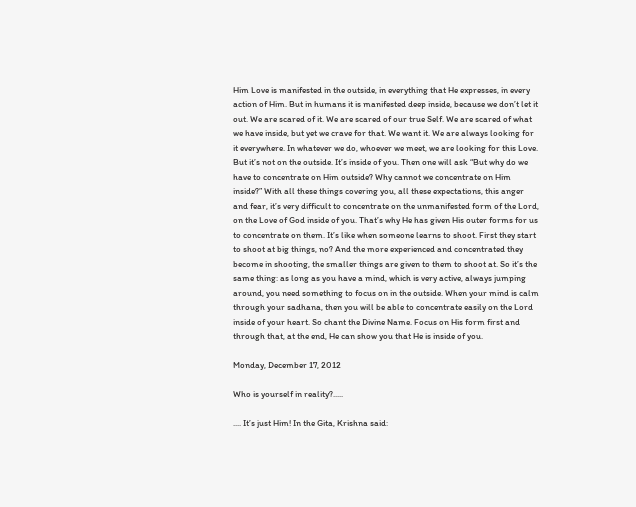Him Love is manifested in the outside, in everything that He expresses, in every action of Him. But in humans it is manifested deep inside, because we don’t let it out. We are scared of it. We are scared of our true Self. We are scared of what we have inside, but yet we crave for that. We want it. We are always looking for it everywhere. In whatever we do, whoever we meet, we are looking for this Love. But it’s not on the outside. It’s inside of you. Then one will ask “But why do we have to concentrate on Him outside? Why cannot we concentrate on Him inside?” With all these things covering you, all these expectations, this anger and fear, it’s very difficult to concentrate on the unmanifested form of the Lord, on the Love of God inside of you. That’s why He has given His outer forms for us to concentrate on them. It’s like when someone learns to shoot. First they start to shoot at big things, no? And the more experienced and concentrated they become in shooting, the smaller things are given to them to shoot at. So it’s the same thing: as long as you have a mind, which is very active, always jumping around, you need something to focus on in the outside. When your mind is calm through your sadhana, then you will be able to concentrate easily on the Lord inside of your heart. So chant the Divine Name. Focus on His form first and through that, at the end, He can show you that He is inside of you.

Monday, December 17, 2012

Who is yourself in reality?.....

.... It’s just Him! In the Gita, Krishna said: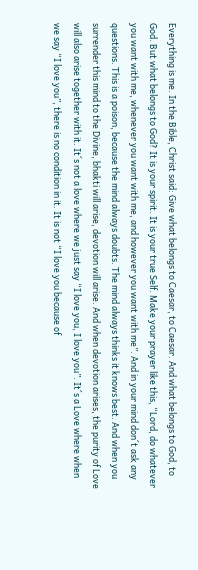Everything is me. In the Bible, Christ said: Give what belongs to Caesar, to Caesar. And what belongs to God, to God. But what belongs to God? It is your spirit. It is your true Self. Make your prayer like this, “Lord, do whatever you want with me, whenever you want with me, and however you want with me”. And in your mind don´t ask any questions. This is a poison, because the mind always doubts. The mind always thinks it knows best. And when you surrender this mind to the Divine, bhakti will arise, devotion will arise. And when devotion arises, the purity of Love will also arise together with it. It´s not a love where we just say “I love you, I love you”. It´s a Love where when we say “I love you”, there is no condition in it. It is not “I love you because of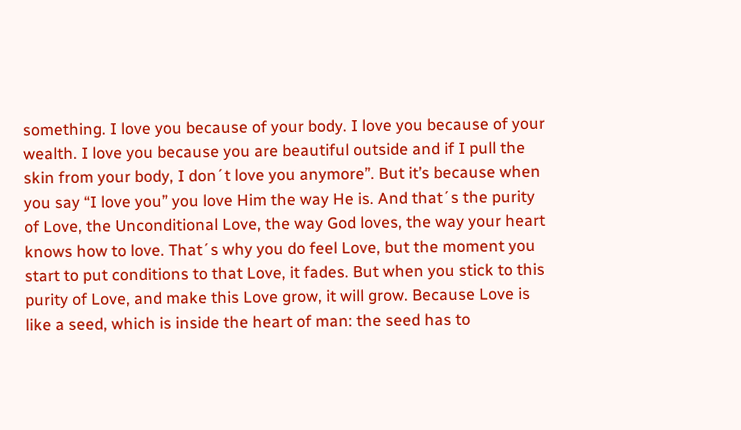something. I love you because of your body. I love you because of your wealth. I love you because you are beautiful outside and if I pull the skin from your body, I don´t love you anymore”. But it’s because when you say “I love you” you love Him the way He is. And that´s the purity of Love, the Unconditional Love, the way God loves, the way your heart knows how to love. That´s why you do feel Love, but the moment you start to put conditions to that Love, it fades. But when you stick to this purity of Love, and make this Love grow, it will grow. Because Love is like a seed, which is inside the heart of man: the seed has to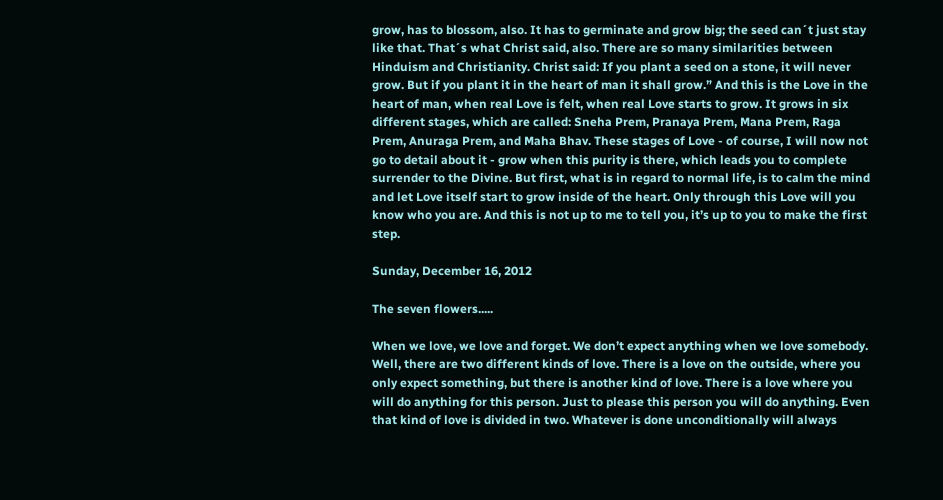grow, has to blossom, also. It has to germinate and grow big; the seed can´t just stay like that. That´s what Christ said, also. There are so many similarities between Hinduism and Christianity. Christ said: If you plant a seed on a stone, it will never grow. But if you plant it in the heart of man it shall grow.” And this is the Love in the heart of man, when real Love is felt, when real Love starts to grow. It grows in six different stages, which are called: Sneha Prem, Pranaya Prem, Mana Prem, Raga Prem, Anuraga Prem, and Maha Bhav. These stages of Love - of course, I will now not go to detail about it - grow when this purity is there, which leads you to complete surrender to the Divine. But first, what is in regard to normal life, is to calm the mind and let Love itself start to grow inside of the heart. Only through this Love will you know who you are. And this is not up to me to tell you, it’s up to you to make the first step.

Sunday, December 16, 2012

The seven flowers.....

When we love, we love and forget. We don’t expect anything when we love somebody. Well, there are two different kinds of love. There is a love on the outside, where you only expect something, but there is another kind of love. There is a love where you will do anything for this person. Just to please this person you will do anything. Even that kind of love is divided in two. Whatever is done unconditionally will always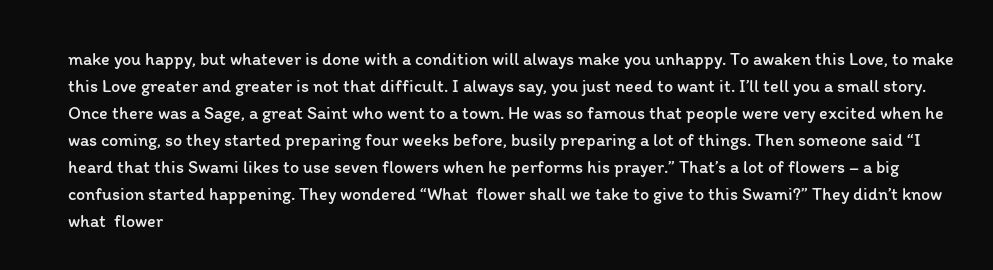make you happy, but whatever is done with a condition will always make you unhappy. To awaken this Love, to make this Love greater and greater is not that difficult. I always say, you just need to want it. I’ll tell you a small story. Once there was a Sage, a great Saint who went to a town. He was so famous that people were very excited when he was coming, so they started preparing four weeks before, busily preparing a lot of things. Then someone said “I heard that this Swami likes to use seven flowers when he performs his prayer.” That’s a lot of flowers – a big confusion started happening. They wondered “What  flower shall we take to give to this Swami?” They didn’t know what  flower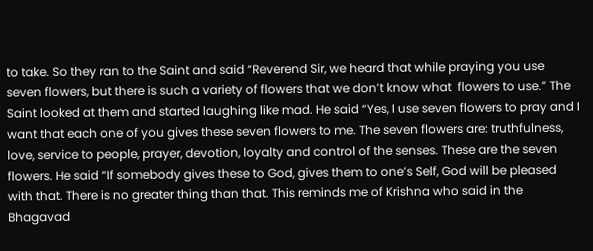to take. So they ran to the Saint and said “Reverend Sir, we heard that while praying you use seven flowers, but there is such a variety of flowers that we don’t know what  flowers to use.” The Saint looked at them and started laughing like mad. He said “Yes, I use seven flowers to pray and I want that each one of you gives these seven flowers to me. The seven flowers are: truthfulness, love, service to people, prayer, devotion, loyalty and control of the senses. These are the seven flowers. He said “If somebody gives these to God, gives them to one’s Self, God will be pleased with that. There is no greater thing than that. This reminds me of Krishna who said in the Bhagavad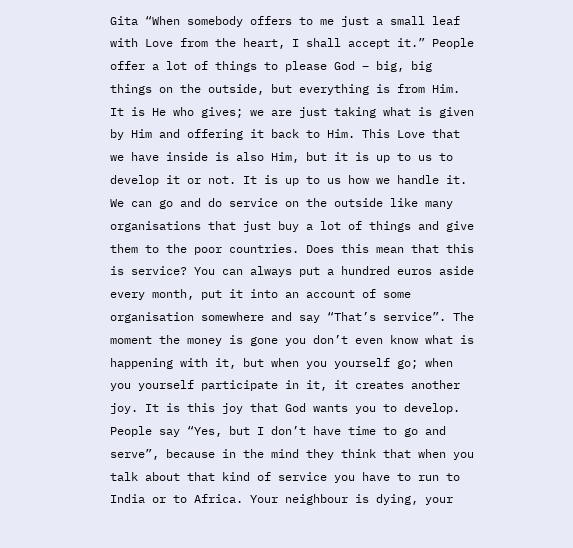Gita “When somebody offers to me just a small leaf with Love from the heart, I shall accept it.” People offer a lot of things to please God – big, big things on the outside, but everything is from Him. It is He who gives; we are just taking what is given by Him and offering it back to Him. This Love that we have inside is also Him, but it is up to us to develop it or not. It is up to us how we handle it. We can go and do service on the outside like many organisations that just buy a lot of things and give them to the poor countries. Does this mean that this is service? You can always put a hundred euros aside every month, put it into an account of some organisation somewhere and say “That’s service”. The moment the money is gone you don’t even know what is happening with it, but when you yourself go; when you yourself participate in it, it creates another joy. It is this joy that God wants you to develop. People say “Yes, but I don’t have time to go and serve”, because in the mind they think that when you talk about that kind of service you have to run to India or to Africa. Your neighbour is dying, your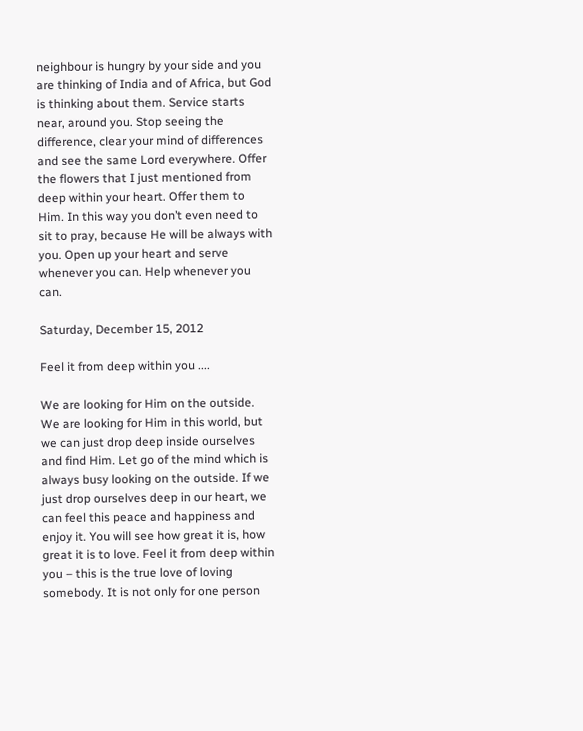neighbour is hungry by your side and you are thinking of India and of Africa, but God is thinking about them. Service starts near, around you. Stop seeing the difference, clear your mind of differences and see the same Lord everywhere. Offer the flowers that I just mentioned from deep within your heart. Offer them to Him. In this way you don’t even need to sit to pray, because He will be always with you. Open up your heart and serve whenever you can. Help whenever you can.

Saturday, December 15, 2012

Feel it from deep within you ....

We are looking for Him on the outside. We are looking for Him in this world, but we can just drop deep inside ourselves and find Him. Let go of the mind which is always busy looking on the outside. If we just drop ourselves deep in our heart, we can feel this peace and happiness and enjoy it. You will see how great it is, how great it is to love. Feel it from deep within you – this is the true love of loving somebody. It is not only for one person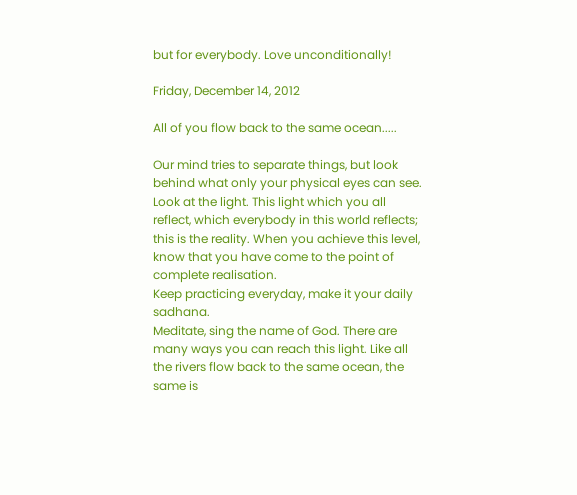but for everybody. Love unconditionally!

Friday, December 14, 2012

All of you flow back to the same ocean.....

Our mind tries to separate things, but look behind what only your physical eyes can see. Look at the light. This light which you all reflect, which everybody in this world reflects; this is the reality. When you achieve this level, know that you have come to the point of complete realisation.
Keep practicing everyday, make it your daily sadhana.
Meditate, sing the name of God. There are many ways you can reach this light. Like all the rivers flow back to the same ocean, the same is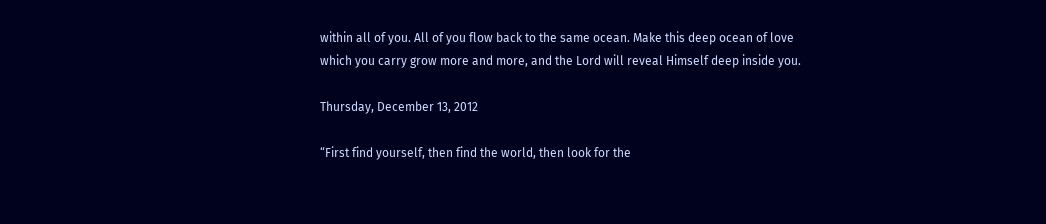within all of you. All of you flow back to the same ocean. Make this deep ocean of love which you carry grow more and more, and the Lord will reveal Himself deep inside you.

Thursday, December 13, 2012

“First find yourself, then find the world, then look for the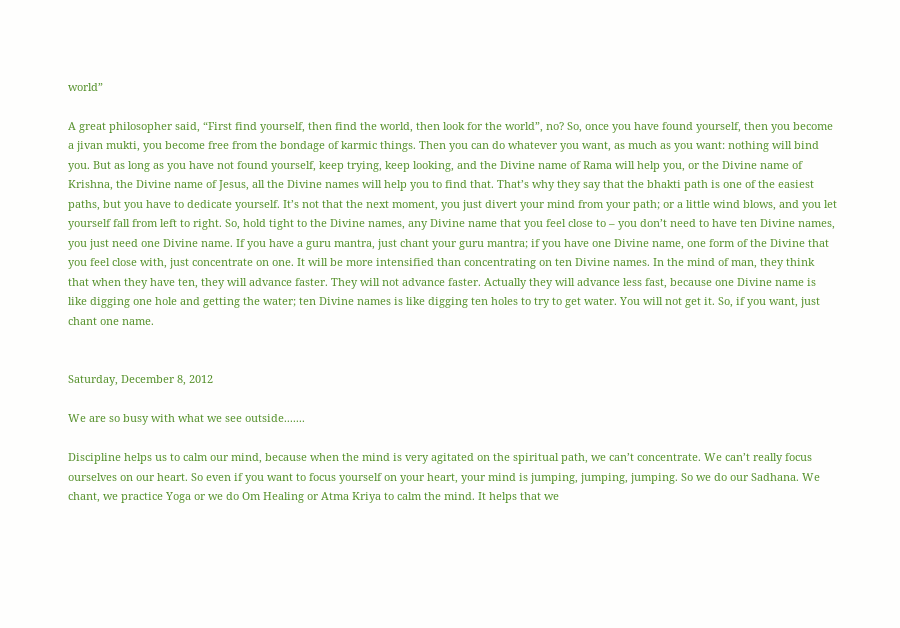world”

A great philosopher said, “First find yourself, then find the world, then look for the world”, no? So, once you have found yourself, then you become a jivan mukti, you become free from the bondage of karmic things. Then you can do whatever you want, as much as you want: nothing will bind you. But as long as you have not found yourself, keep trying, keep looking, and the Divine name of Rama will help you, or the Divine name of Krishna, the Divine name of Jesus, all the Divine names will help you to find that. That’s why they say that the bhakti path is one of the easiest paths, but you have to dedicate yourself. It’s not that the next moment, you just divert your mind from your path; or a little wind blows, and you let yourself fall from left to right. So, hold tight to the Divine names, any Divine name that you feel close to – you don’t need to have ten Divine names, you just need one Divine name. If you have a guru mantra, just chant your guru mantra; if you have one Divine name, one form of the Divine that you feel close with, just concentrate on one. It will be more intensified than concentrating on ten Divine names. In the mind of man, they think that when they have ten, they will advance faster. They will not advance faster. Actually they will advance less fast, because one Divine name is like digging one hole and getting the water; ten Divine names is like digging ten holes to try to get water. You will not get it. So, if you want, just chant one name.


Saturday, December 8, 2012

We are so busy with what we see outside.......

Discipline helps us to calm our mind, because when the mind is very agitated on the spiritual path, we can’t concentrate. We can’t really focus ourselves on our heart. So even if you want to focus yourself on your heart, your mind is jumping, jumping, jumping. So we do our Sadhana. We chant, we practice Yoga or we do Om Healing or Atma Kriya to calm the mind. It helps that we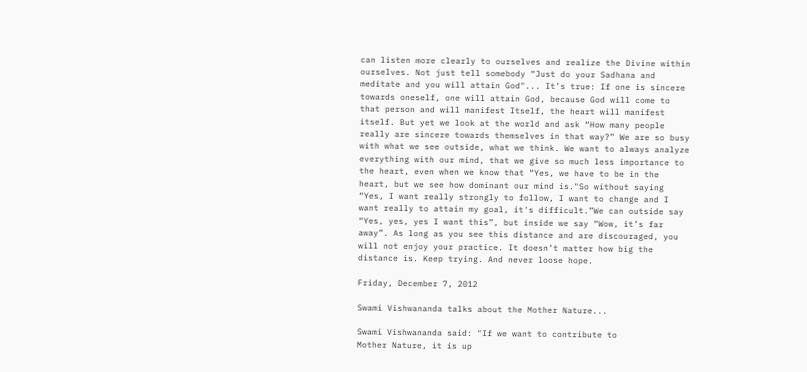can listen more clearly to ourselves and realize the Divine within ourselves. Not just tell somebody “Just do your Sadhana and meditate and you will attain God"... It’s true: If one is sincere towards oneself, one will attain God, because God will come to that person and will manifest Itself, the heart will manifest itself. But yet we look at the world and ask “How many people really are sincere towards themselves in that way?” We are so busy with what we see outside, what we think. We want to always analyze everything with our mind, that we give so much less importance to the heart, even when we know that “Yes, we have to be in the heart, but we see how dominant our mind is."So without saying “Yes, I want really strongly to follow, I want to change and I want really to attain my goal, it's difficult.”We can outside say “Yes, yes, yes I want this”, but inside we say “Wow, it’s far away”. As long as you see this distance and are discouraged, you will not enjoy your practice. It doesn’t matter how big the distance is. Keep trying. And never loose hope.

Friday, December 7, 2012

Swami Vishwananda talks about the Mother Nature...

Swami Vishwananda said: "If we want to contribute to
Mother Nature, it is up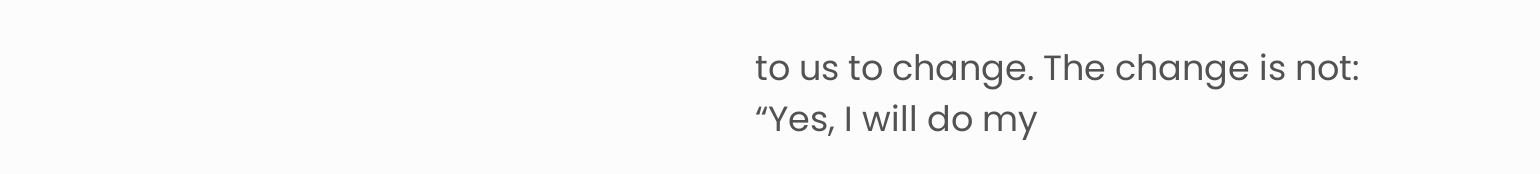to us to change. The change is not:
“Yes, I will do my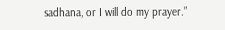sadhana, or I will do my prayer.”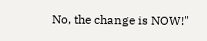No, the change is NOW!"